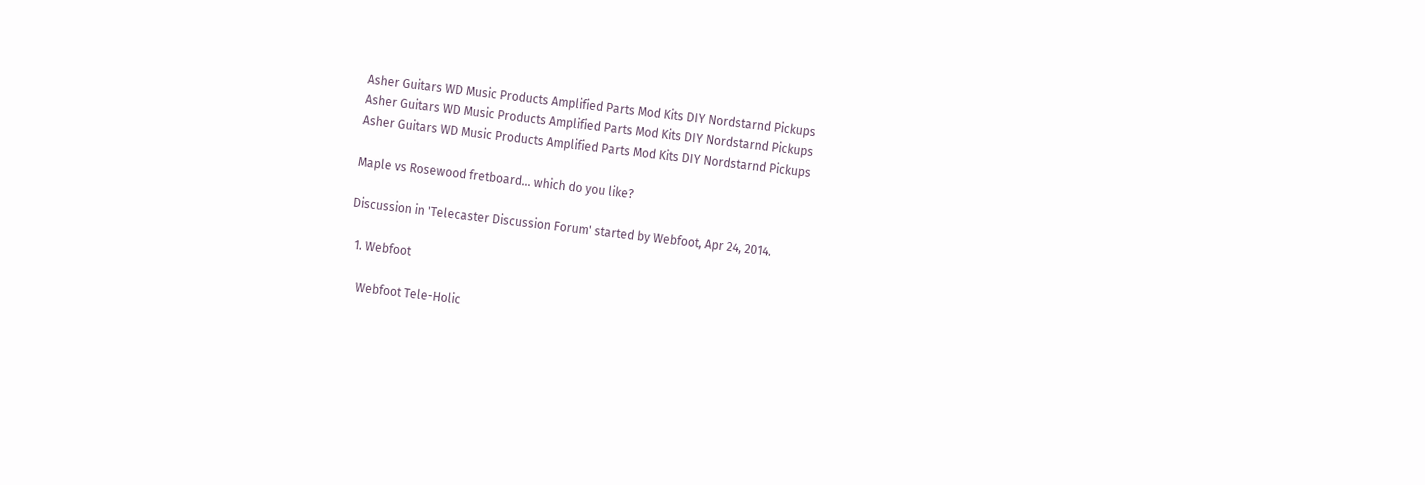Asher Guitars WD Music Products Amplified Parts Mod Kits DIY Nordstarnd Pickups
Asher Guitars WD Music Products Amplified Parts Mod Kits DIY Nordstarnd Pickups
Asher Guitars WD Music Products Amplified Parts Mod Kits DIY Nordstarnd Pickups

Maple vs Rosewood fretboard... which do you like?

Discussion in 'Telecaster Discussion Forum' started by Webfoot, Apr 24, 2014.

  1. Webfoot

    Webfoot Tele-Holic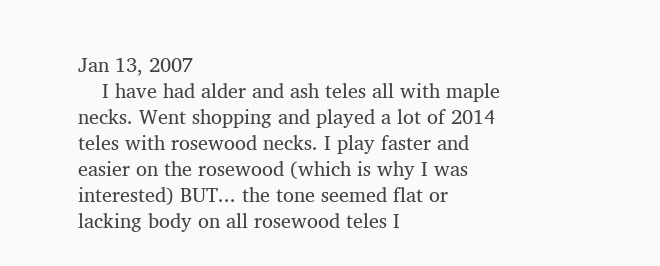Jan 13, 2007
    I have had alder and ash teles all with maple necks. Went shopping and played a lot of 2014 teles with rosewood necks. I play faster and easier on the rosewood (which is why I was interested) BUT... the tone seemed flat or lacking body on all rosewood teles I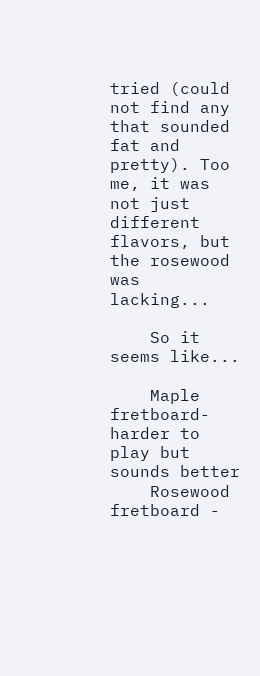tried (could not find any that sounded fat and pretty). Too me, it was not just different flavors, but the rosewood was lacking...

    So it seems like...

    Maple fretboard- harder to play but sounds better
    Rosewood fretboard -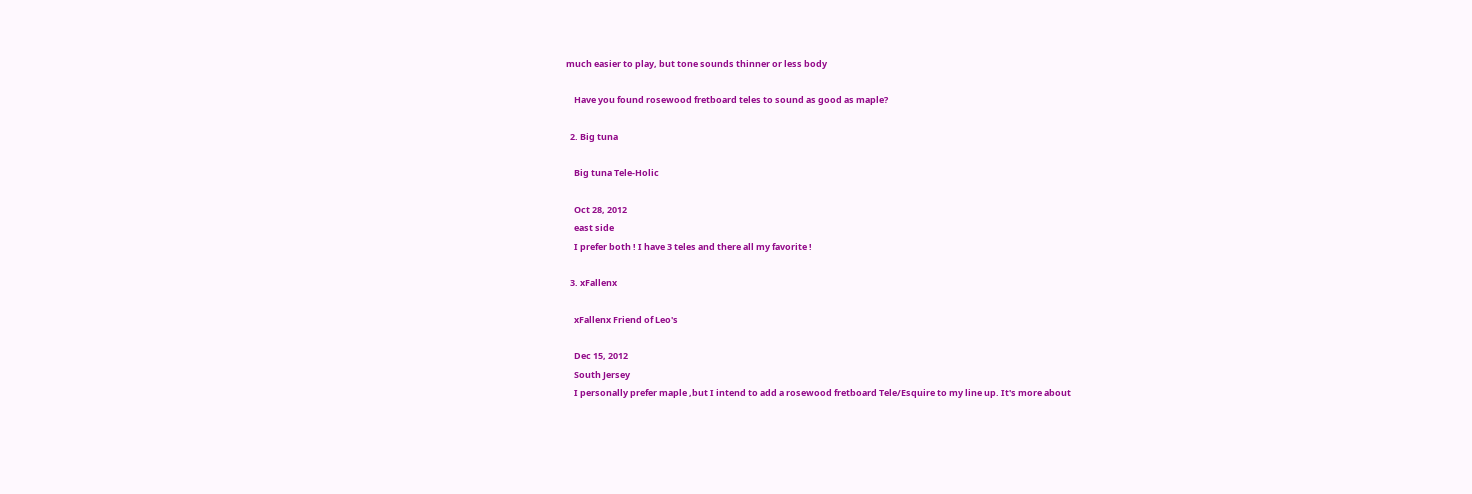much easier to play, but tone sounds thinner or less body

    Have you found rosewood fretboard teles to sound as good as maple?

  2. Big tuna

    Big tuna Tele-Holic

    Oct 28, 2012
    east side
    I prefer both ! I have 3 teles and there all my favorite !

  3. xFallenx

    xFallenx Friend of Leo's

    Dec 15, 2012
    South Jersey
    I personally prefer maple ,but I intend to add a rosewood fretboard Tele/Esquire to my line up. It's more about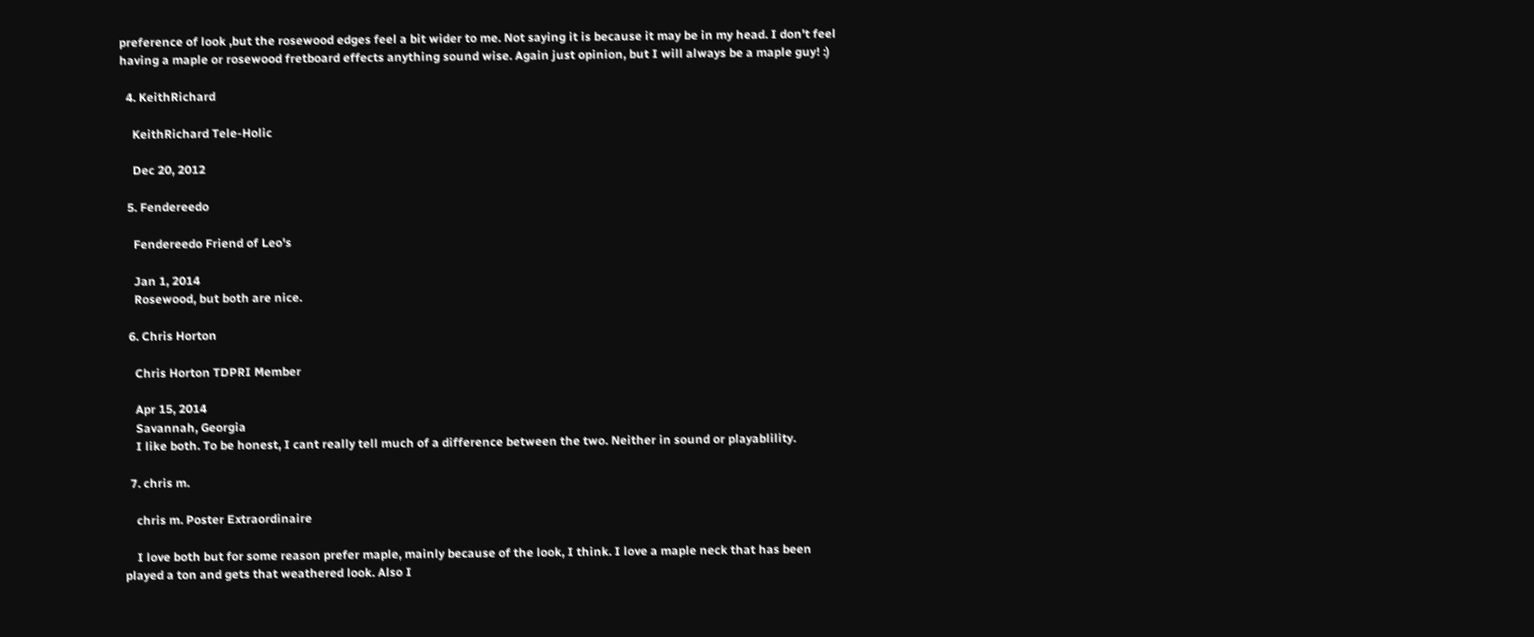preference of look ,but the rosewood edges feel a bit wider to me. Not saying it is because it may be in my head. I don't feel having a maple or rosewood fretboard effects anything sound wise. Again just opinion, but I will always be a maple guy! :)

  4. KeithRichard

    KeithRichard Tele-Holic

    Dec 20, 2012

  5. Fendereedo

    Fendereedo Friend of Leo's

    Jan 1, 2014
    Rosewood, but both are nice.

  6. Chris Horton

    Chris Horton TDPRI Member

    Apr 15, 2014
    Savannah, Georgia
    I like both. To be honest, I cant really tell much of a difference between the two. Neither in sound or playablility.

  7. chris m.

    chris m. Poster Extraordinaire

    I love both but for some reason prefer maple, mainly because of the look, I think. I love a maple neck that has been played a ton and gets that weathered look. Also I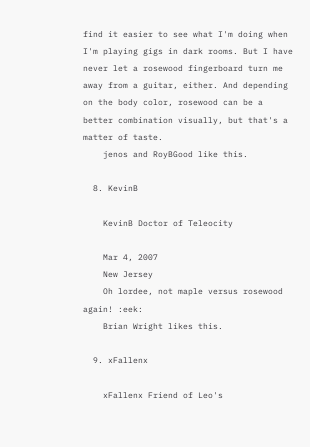find it easier to see what I'm doing when I'm playing gigs in dark rooms. But I have never let a rosewood fingerboard turn me away from a guitar, either. And depending on the body color, rosewood can be a better combination visually, but that's a matter of taste.
    jenos and RoyBGood like this.

  8. KevinB

    KevinB Doctor of Teleocity

    Mar 4, 2007
    New Jersey
    Oh lordee, not maple versus rosewood again! :eek:
    Brian Wright likes this.

  9. xFallenx

    xFallenx Friend of Leo's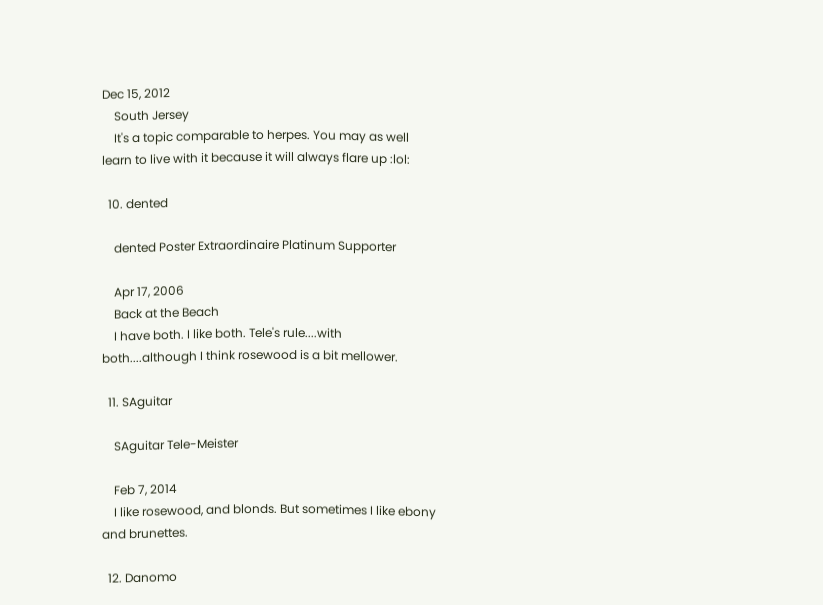Dec 15, 2012
    South Jersey
    It's a topic comparable to herpes. You may as well learn to live with it because it will always flare up :lol:

  10. dented

    dented Poster Extraordinaire Platinum Supporter

    Apr 17, 2006
    Back at the Beach
    I have both. I like both. Tele's rule....with both....although I think rosewood is a bit mellower.

  11. SAguitar

    SAguitar Tele-Meister

    Feb 7, 2014
    I like rosewood, and blonds. But sometimes I like ebony and brunettes.

  12. Danomo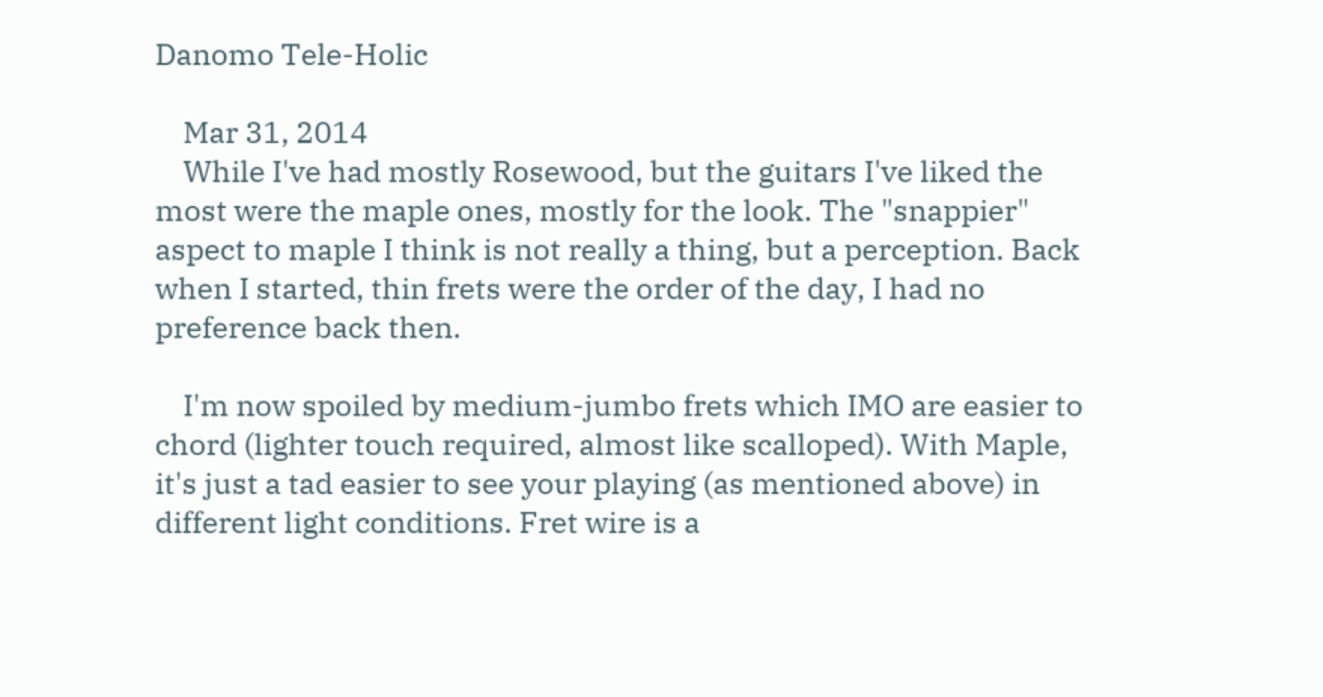Danomo Tele-Holic

    Mar 31, 2014
    While I've had mostly Rosewood, but the guitars I've liked the most were the maple ones, mostly for the look. The "snappier" aspect to maple I think is not really a thing, but a perception. Back when I started, thin frets were the order of the day, I had no preference back then.

    I'm now spoiled by medium-jumbo frets which IMO are easier to chord (lighter touch required, almost like scalloped). With Maple, it's just a tad easier to see your playing (as mentioned above) in different light conditions. Fret wire is a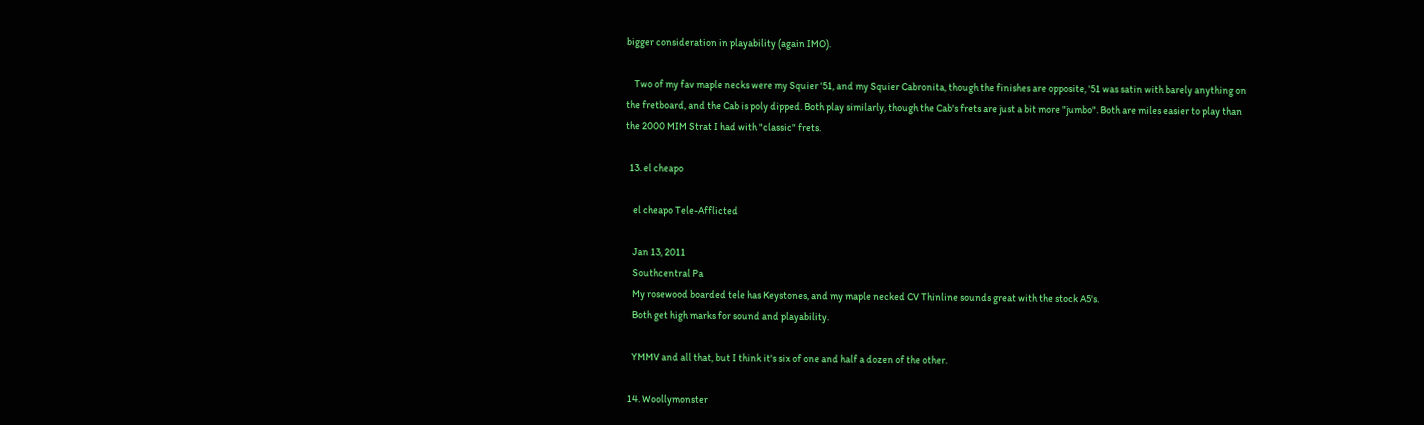bigger consideration in playability (again IMO).

    Two of my fav maple necks were my Squier '51, and my Squier Cabronita, though the finishes are opposite, '51 was satin with barely anything on the fretboard, and the Cab is poly dipped. Both play similarly, though the Cab's frets are just a bit more "jumbo". Both are miles easier to play than the 2000 MIM Strat I had with "classic" frets.

  13. el cheapo

    el cheapo Tele-Afflicted

    Jan 13, 2011
    Southcentral Pa
    My rosewood boarded tele has Keystones, and my maple necked CV Thinline sounds great with the stock A5's.
    Both get high marks for sound and playability.

    YMMV and all that, but I think it's six of one and half a dozen of the other.

  14. Woollymonster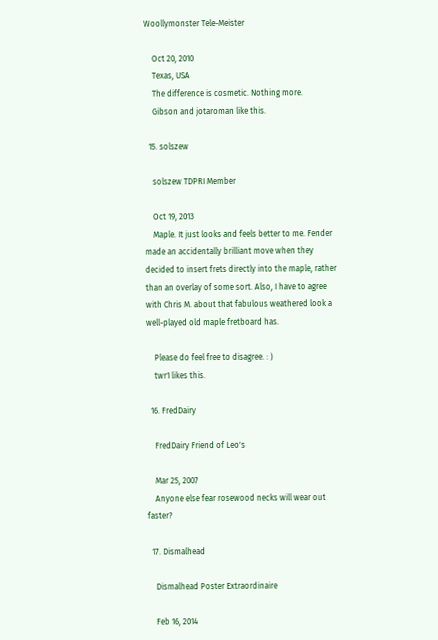Woollymonster Tele-Meister

    Oct 20, 2010
    Texas, USA
    The difference is cosmetic. Nothing more.
    Gibson and jotaroman like this.

  15. solszew

    solszew TDPRI Member

    Oct 19, 2013
    Maple. It just looks and feels better to me. Fender made an accidentally brilliant move when they decided to insert frets directly into the maple, rather than an overlay of some sort. Also, I have to agree with Chris M. about that fabulous weathered look a well-played old maple fretboard has.

    Please do feel free to disagree. : )
    twr1 likes this.

  16. FredDairy

    FredDairy Friend of Leo's

    Mar 25, 2007
    Anyone else fear rosewood necks will wear out faster?

  17. Dismalhead

    Dismalhead Poster Extraordinaire

    Feb 16, 2014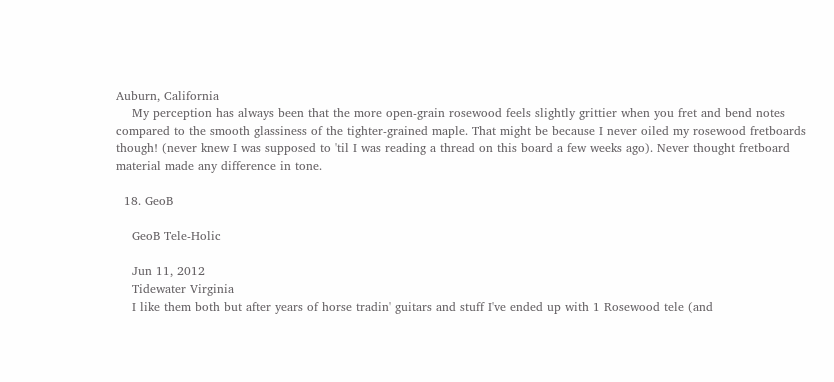Auburn, California
    My perception has always been that the more open-grain rosewood feels slightly grittier when you fret and bend notes compared to the smooth glassiness of the tighter-grained maple. That might be because I never oiled my rosewood fretboards though! (never knew I was supposed to 'til I was reading a thread on this board a few weeks ago). Never thought fretboard material made any difference in tone.

  18. GeoB

    GeoB Tele-Holic

    Jun 11, 2012
    Tidewater Virginia
    I like them both but after years of horse tradin' guitars and stuff I've ended up with 1 Rosewood tele (and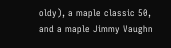oldy), a maple classic 50, and a maple Jimmy Vaughn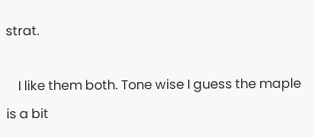strat.

    I like them both. Tone wise I guess the maple is a bit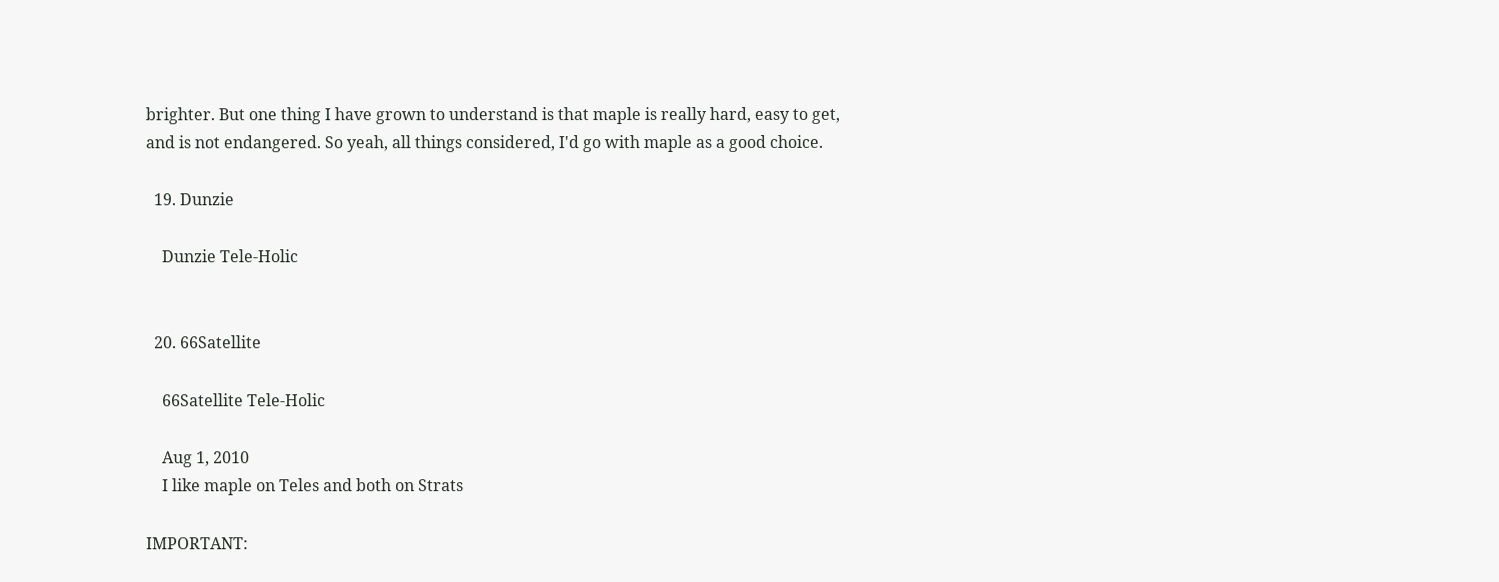brighter. But one thing I have grown to understand is that maple is really hard, easy to get, and is not endangered. So yeah, all things considered, I'd go with maple as a good choice.

  19. Dunzie

    Dunzie Tele-Holic


  20. 66Satellite

    66Satellite Tele-Holic

    Aug 1, 2010
    I like maple on Teles and both on Strats

IMPORTANT: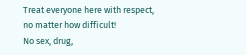Treat everyone here with respect, no matter how difficult!
No sex, drug,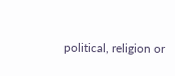political, religion or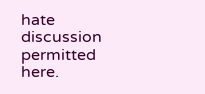hate discussion permitted here.